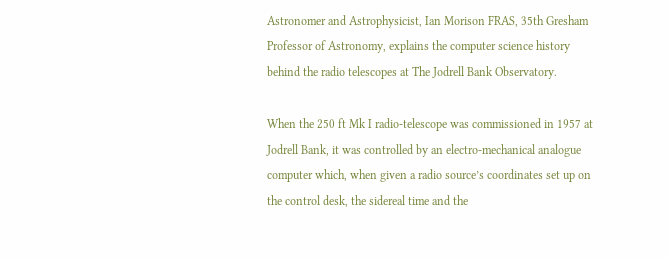Astronomer and Astrophysicist, Ian Morison FRAS, 35th Gresham Professor of Astronomy, explains the computer science history behind the radio telescopes at The Jodrell Bank Observatory.

When the 250 ft Mk I radio-telescope was commissioned in 1957 at Jodrell Bank, it was controlled by an electro-mechanical analogue computer which, when given a radio source’s coordinates set up on the control desk, the sidereal time and the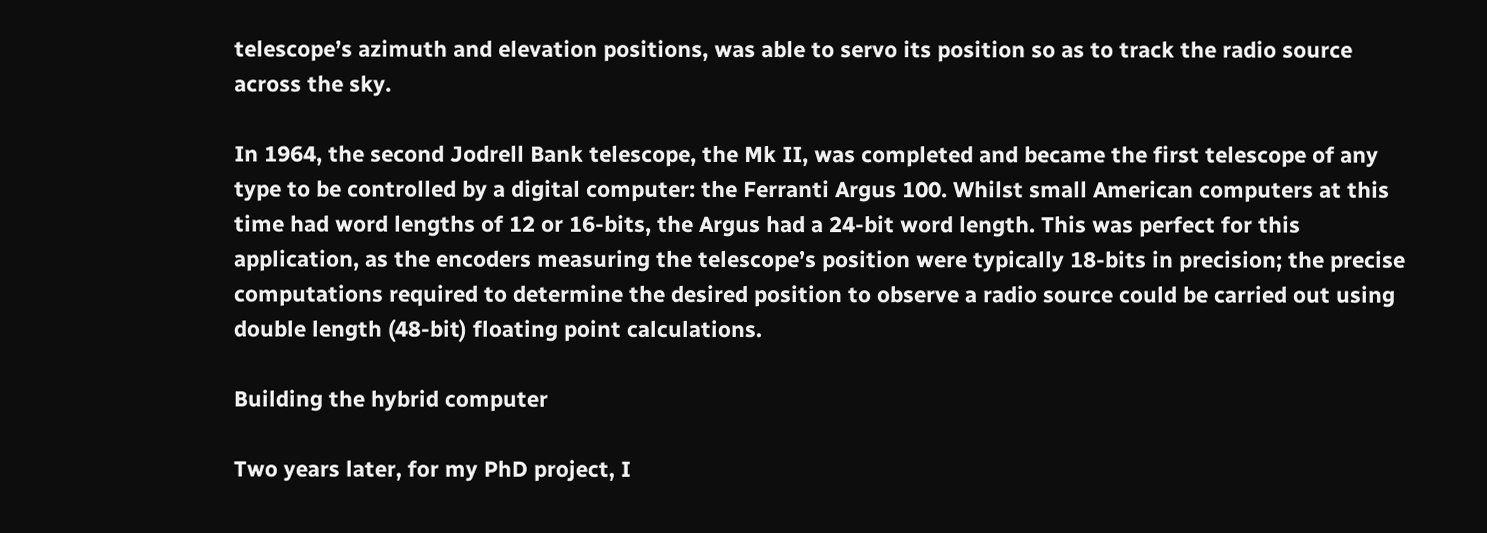telescope’s azimuth and elevation positions, was able to servo its position so as to track the radio source across the sky.

In 1964, the second Jodrell Bank telescope, the Mk II, was completed and became the first telescope of any type to be controlled by a digital computer: the Ferranti Argus 100. Whilst small American computers at this time had word lengths of 12 or 16-bits, the Argus had a 24-bit word length. This was perfect for this application, as the encoders measuring the telescope’s position were typically 18-bits in precision; the precise computations required to determine the desired position to observe a radio source could be carried out using double length (48-bit) floating point calculations.

Building the hybrid computer

Two years later, for my PhD project, I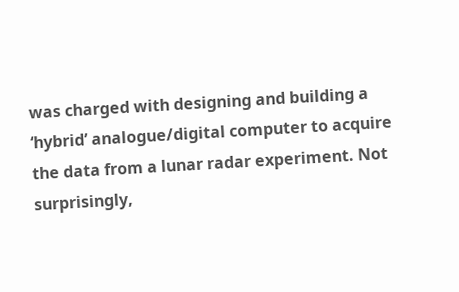was charged with designing and building a ‘hybrid’ analogue/digital computer to acquire the data from a lunar radar experiment. Not surprisingly,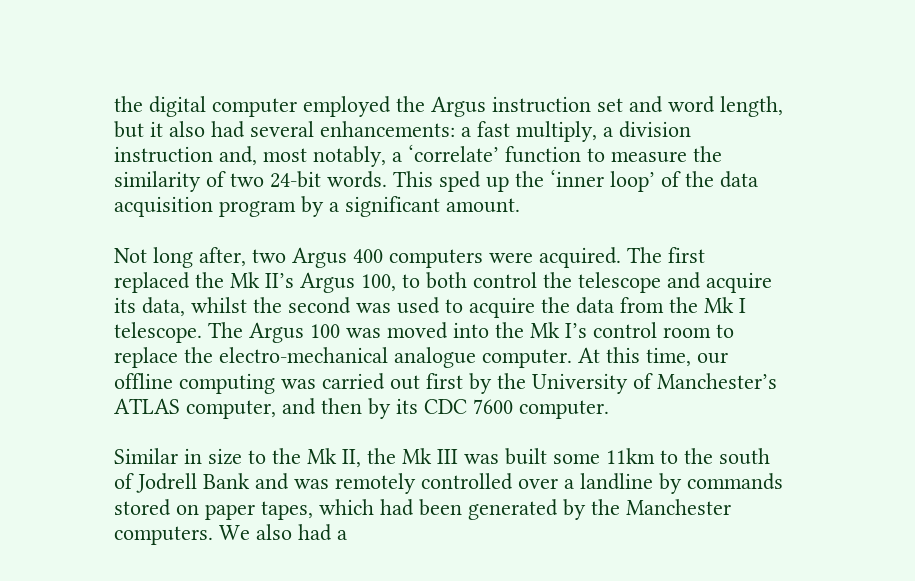the digital computer employed the Argus instruction set and word length, but it also had several enhancements: a fast multiply, a division instruction and, most notably, a ‘correlate’ function to measure the similarity of two 24-bit words. This sped up the ‘inner loop’ of the data acquisition program by a significant amount.

Not long after, two Argus 400 computers were acquired. The first replaced the Mk II’s Argus 100, to both control the telescope and acquire its data, whilst the second was used to acquire the data from the Mk I telescope. The Argus 100 was moved into the Mk I’s control room to replace the electro-mechanical analogue computer. At this time, our offline computing was carried out first by the University of Manchester’s ATLAS computer, and then by its CDC 7600 computer.

Similar in size to the Mk II, the Mk III was built some 11km to the south of Jodrell Bank and was remotely controlled over a landline by commands stored on paper tapes, which had been generated by the Manchester computers. We also had a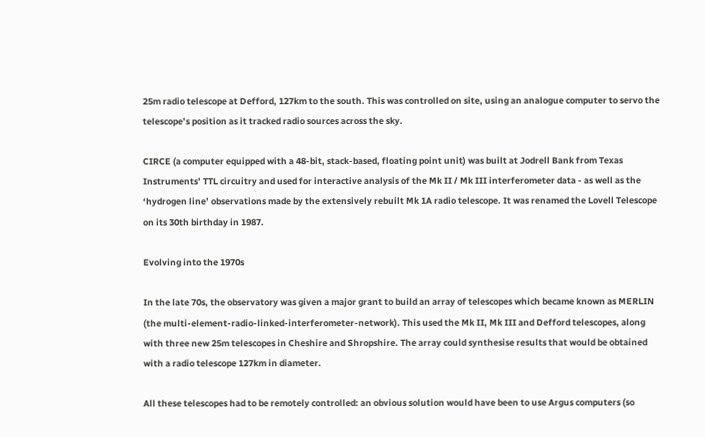25m radio telescope at Defford, 127km to the south. This was controlled on site, using an analogue computer to servo the telescope’s position as it tracked radio sources across the sky.

CIRCE (a computer equipped with a 48-bit, stack-based, floating point unit) was built at Jodrell Bank from Texas Instruments’ TTL circuitry and used for interactive analysis of the Mk II / Mk III interferometer data - as well as the ‘hydrogen line’ observations made by the extensively rebuilt Mk 1A radio telescope. It was renamed the Lovell Telescope on its 30th birthday in 1987.

Evolving into the 1970s

In the late 70s, the observatory was given a major grant to build an array of telescopes which became known as MERLIN (the multi-element-radio-linked-interferometer-network). This used the Mk II, Mk III and Defford telescopes, along with three new 25m telescopes in Cheshire and Shropshire. The array could synthesise results that would be obtained with a radio telescope 127km in diameter.

All these telescopes had to be remotely controlled: an obvious solution would have been to use Argus computers (so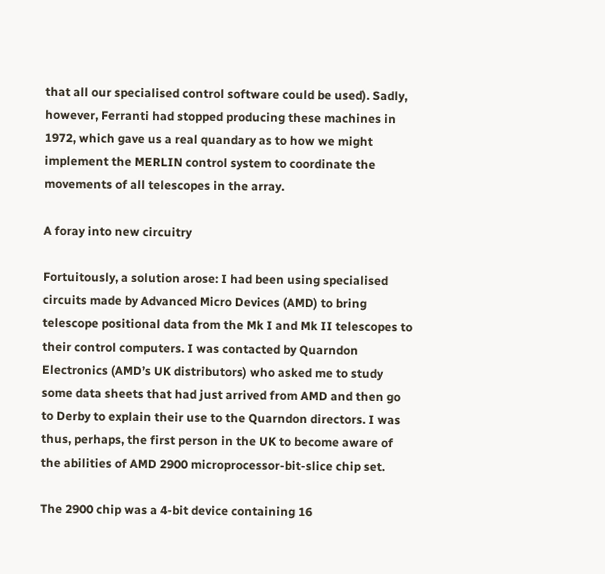that all our specialised control software could be used). Sadly, however, Ferranti had stopped producing these machines in 1972, which gave us a real quandary as to how we might implement the MERLIN control system to coordinate the movements of all telescopes in the array.

A foray into new circuitry

Fortuitously, a solution arose: I had been using specialised circuits made by Advanced Micro Devices (AMD) to bring telescope positional data from the Mk I and Mk II telescopes to their control computers. I was contacted by Quarndon Electronics (AMD’s UK distributors) who asked me to study some data sheets that had just arrived from AMD and then go to Derby to explain their use to the Quarndon directors. I was thus, perhaps, the first person in the UK to become aware of the abilities of AMD 2900 microprocessor-bit-slice chip set.

The 2900 chip was a 4-bit device containing 16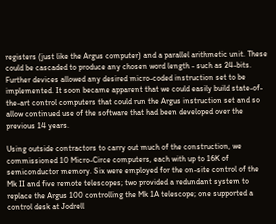registers (just like the Argus computer) and a parallel arithmetic unit. These could be cascaded to produce any chosen word length - such as 24-bits. Further devices allowed any desired micro-coded instruction set to be implemented. It soon became apparent that we could easily build state-of-the-art control computers that could run the Argus instruction set and so allow continued use of the software that had been developed over the previous 14 years.

Using outside contractors to carry out much of the construction, we commissioned 10 Micro-Circe computers, each with up to 16K of semiconductor memory. Six were employed for the on-site control of the Mk II and five remote telescopes; two provided a redundant system to replace the Argus 100 controlling the Mk 1A telescope; one supported a control desk at Jodrell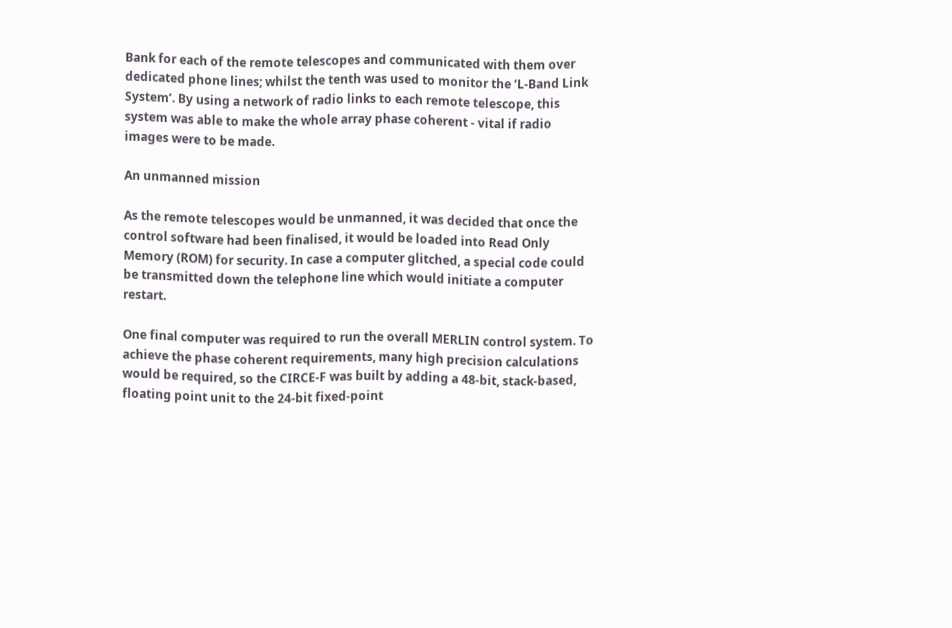Bank for each of the remote telescopes and communicated with them over dedicated phone lines; whilst the tenth was used to monitor the ‘L-Band Link System’. By using a network of radio links to each remote telescope, this system was able to make the whole array phase coherent - vital if radio images were to be made.

An unmanned mission

As the remote telescopes would be unmanned, it was decided that once the control software had been finalised, it would be loaded into Read Only Memory (ROM) for security. In case a computer glitched, a special code could be transmitted down the telephone line which would initiate a computer restart.

One final computer was required to run the overall MERLIN control system. To achieve the phase coherent requirements, many high precision calculations would be required, so the CIRCE-F was built by adding a 48-bit, stack-based, floating point unit to the 24-bit fixed-point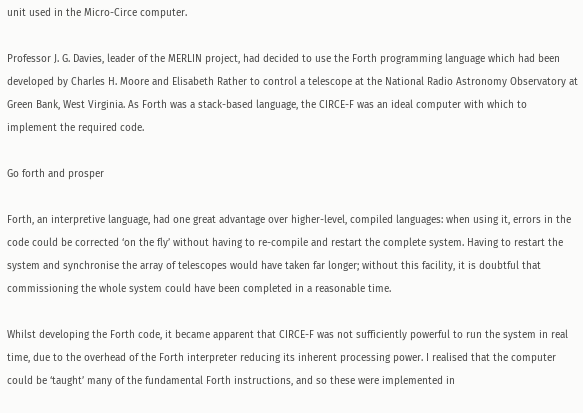unit used in the Micro-Circe computer.

Professor J. G. Davies, leader of the MERLIN project, had decided to use the Forth programming language which had been developed by Charles H. Moore and Elisabeth Rather to control a telescope at the National Radio Astronomy Observatory at Green Bank, West Virginia. As Forth was a stack-based language, the CIRCE-F was an ideal computer with which to implement the required code.

Go forth and prosper

Forth, an interpretive language, had one great advantage over higher-level, compiled languages: when using it, errors in the code could be corrected ‘on the fly’ without having to re-compile and restart the complete system. Having to restart the system and synchronise the array of telescopes would have taken far longer; without this facility, it is doubtful that commissioning the whole system could have been completed in a reasonable time.

Whilst developing the Forth code, it became apparent that CIRCE-F was not sufficiently powerful to run the system in real time, due to the overhead of the Forth interpreter reducing its inherent processing power. I realised that the computer could be ‘taught’ many of the fundamental Forth instructions, and so these were implemented in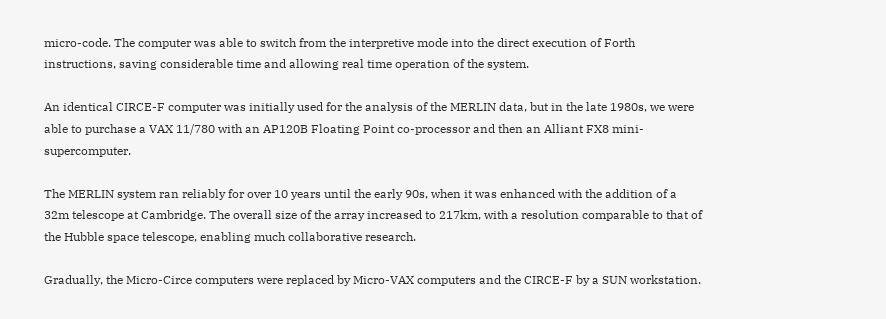micro-code. The computer was able to switch from the interpretive mode into the direct execution of Forth instructions, saving considerable time and allowing real time operation of the system.

An identical CIRCE-F computer was initially used for the analysis of the MERLIN data, but in the late 1980s, we were able to purchase a VAX 11/780 with an AP120B Floating Point co-processor and then an Alliant FX8 mini-supercomputer.

The MERLIN system ran reliably for over 10 years until the early 90s, when it was enhanced with the addition of a 32m telescope at Cambridge. The overall size of the array increased to 217km, with a resolution comparable to that of the Hubble space telescope, enabling much collaborative research.

Gradually, the Micro-Circe computers were replaced by Micro-VAX computers and the CIRCE-F by a SUN workstation.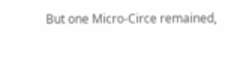But one Micro-Circe remained,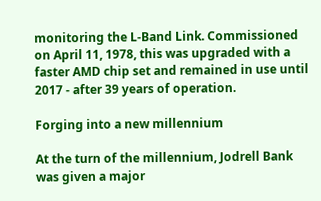monitoring the L-Band Link. Commissioned on April 11, 1978, this was upgraded with a faster AMD chip set and remained in use until 2017 - after 39 years of operation.

Forging into a new millennium

At the turn of the millennium, Jodrell Bank was given a major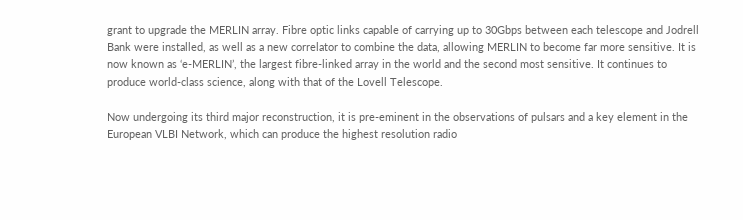grant to upgrade the MERLIN array. Fibre optic links capable of carrying up to 30Gbps between each telescope and Jodrell Bank were installed, as well as a new correlator to combine the data, allowing MERLIN to become far more sensitive. It is now known as ‘e-MERLIN’, the largest fibre-linked array in the world and the second most sensitive. It continues to produce world-class science, along with that of the Lovell Telescope.

Now undergoing its third major reconstruction, it is pre-eminent in the observations of pulsars and a key element in the European VLBI Network, which can produce the highest resolution radio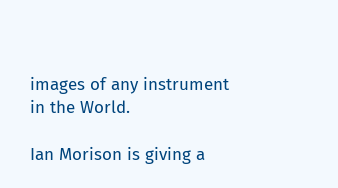images of any instrument in the World.

Ian Morison is giving a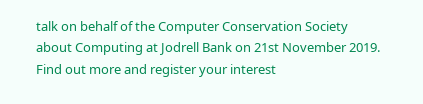talk on behalf of the Computer Conservation Society about Computing at Jodrell Bank on 21st November 2019. Find out more and register your interest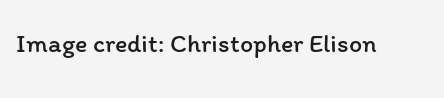Image credit: Christopher Elison